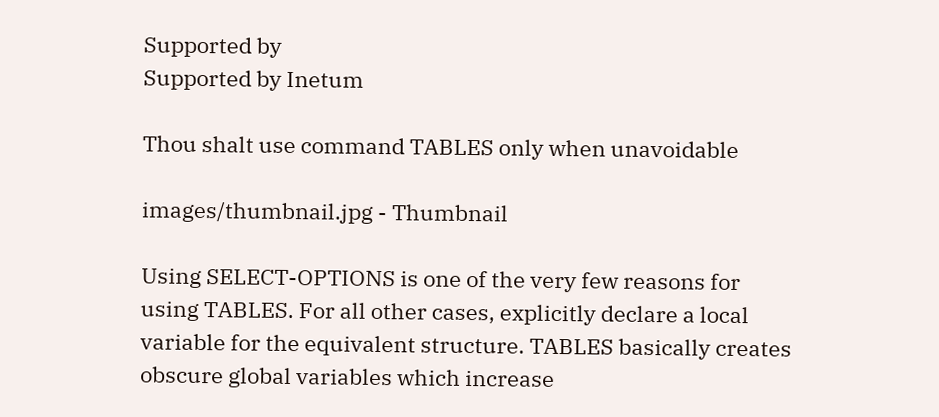Supported by
Supported by Inetum

Thou shalt use command TABLES only when unavoidable

images/thumbnail.jpg - Thumbnail

Using SELECT-OPTIONS is one of the very few reasons for using TABLES. For all other cases, explicitly declare a local variable for the equivalent structure. TABLES basically creates obscure global variables which increase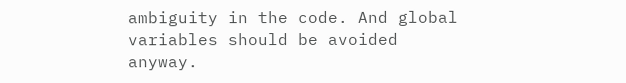ambiguity in the code. And global variables should be avoided anyway.